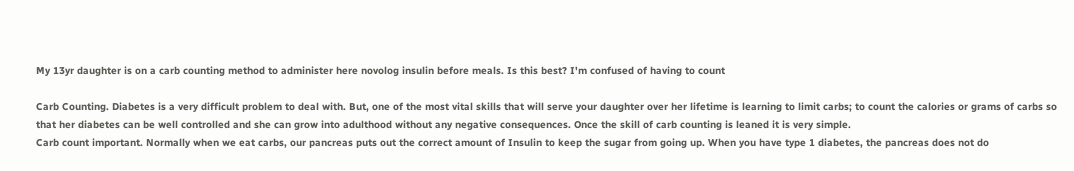My 13yr daughter is on a carb counting method to administer here novolog insulin before meals. Is this best? I'm confused of having to count

Carb Counting. Diabetes is a very difficult problem to deal with. But, one of the most vital skills that will serve your daughter over her lifetime is learning to limit carbs; to count the calories or grams of carbs so that her diabetes can be well controlled and she can grow into adulthood without any negative consequences. Once the skill of carb counting is leaned it is very simple.
Carb count important. Normally when we eat carbs, our pancreas puts out the correct amount of Insulin to keep the sugar from going up. When you have type 1 diabetes, the pancreas does not do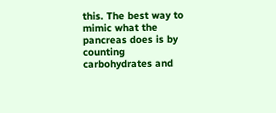this. The best way to mimic what the pancreas does is by counting carbohydrates and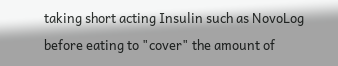taking short acting Insulin such as NovoLog before eating to "cover" the amount of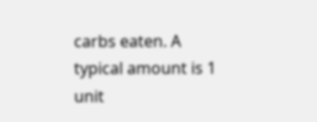carbs eaten. A typical amount is 1 unit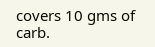covers 10 gms of carb.